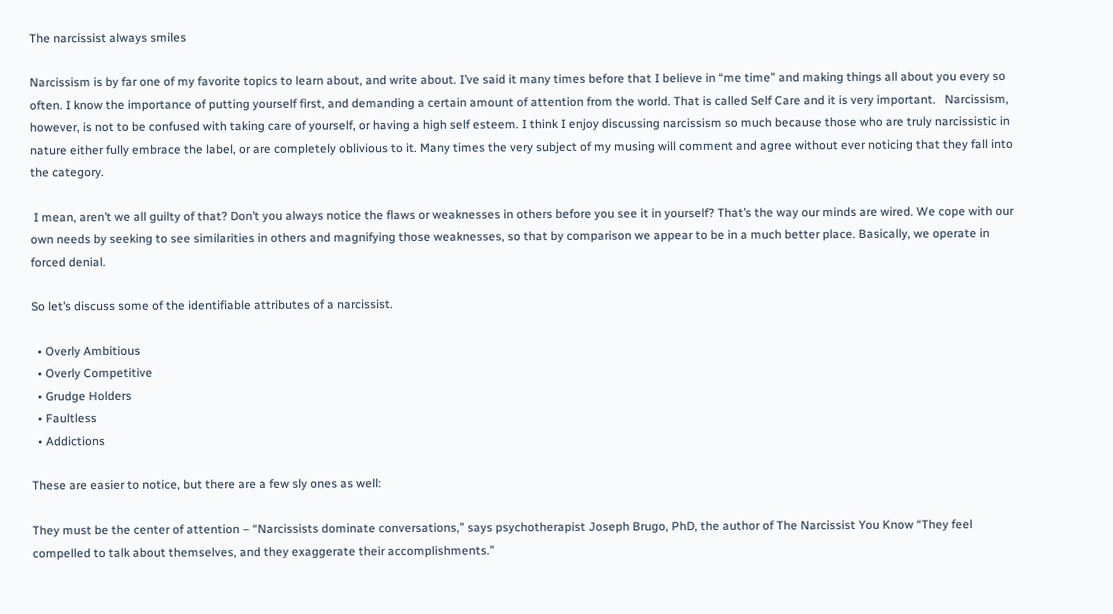The narcissist always smiles

Narcissism is by far one of my favorite topics to learn about, and write about. I’ve said it many times before that I believe in “me time” and making things all about you every so often. I know the importance of putting yourself first, and demanding a certain amount of attention from the world. That is called Self Care and it is very important.   Narcissism, however, is not to be confused with taking care of yourself, or having a high self esteem. I think I enjoy discussing narcissism so much because those who are truly narcissistic in nature either fully embrace the label, or are completely oblivious to it. Many times the very subject of my musing will comment and agree without ever noticing that they fall into the category.

 I mean, aren’t we all guilty of that? Don’t you always notice the flaws or weaknesses in others before you see it in yourself? That’s the way our minds are wired. We cope with our own needs by seeking to see similarities in others and magnifying those weaknesses, so that by comparison we appear to be in a much better place. Basically, we operate in forced denial.

So let’s discuss some of the identifiable attributes of a narcissist.

  • Overly Ambitious
  • Overly Competitive
  • Grudge Holders
  • Faultless
  • Addictions

These are easier to notice, but there are a few sly ones as well:

They must be the center of attention – “Narcissists dominate conversations,” says psychotherapist Joseph Brugo, PhD, the author of The Narcissist You Know “They feel compelled to talk about themselves, and they exaggerate their accomplishments.”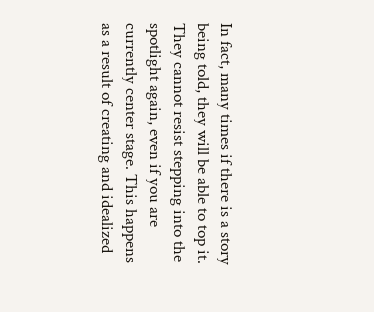In fact, many times if there is a story being told, they will be able to top it. They cannot resist stepping into the spotlight again, even if you are currently center stage. This happens as a result of creating and idealized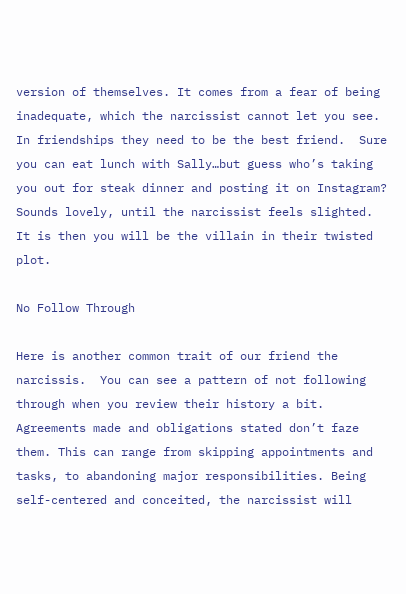version of themselves. It comes from a fear of being inadequate, which the narcissist cannot let you see.  In friendships they need to be the best friend.  Sure you can eat lunch with Sally…but guess who’s taking you out for steak dinner and posting it on Instagram?   Sounds lovely, until the narcissist feels slighted.  It is then you will be the villain in their twisted plot.

No Follow Through

Here is another common trait of our friend the narcissis.  You can see a pattern of not following through when you review their history a bit.  Agreements made and obligations stated don’t faze them. This can range from skipping appointments and tasks, to abandoning major responsibilities. Being self-centered and conceited, the narcissist will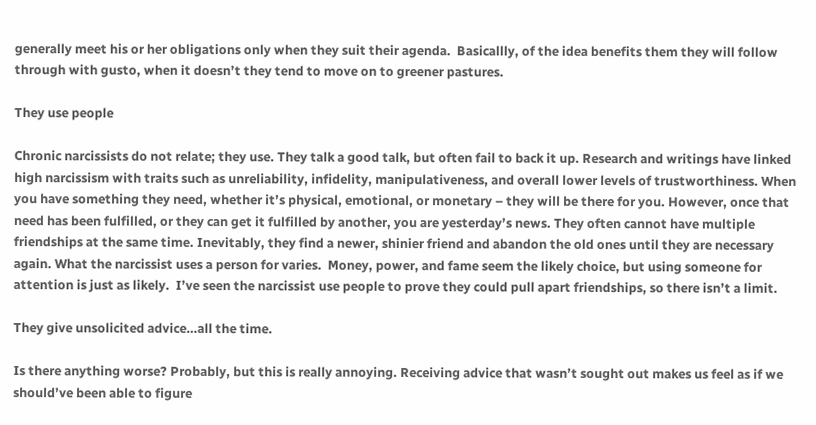generally meet his or her obligations only when they suit their agenda.  Basicallly, of the idea benefits them they will follow through with gusto, when it doesn’t they tend to move on to greener pastures.

They use people

Chronic narcissists do not relate; they use. They talk a good talk, but often fail to back it up. Research and writings have linked high narcissism with traits such as unreliability, infidelity, manipulativeness, and overall lower levels of trustworthiness. When you have something they need, whether it’s physical, emotional, or monetary – they will be there for you. However, once that need has been fulfilled, or they can get it fulfilled by another, you are yesterday’s news. They often cannot have multiple friendships at the same time. Inevitably, they find a newer, shinier friend and abandon the old ones until they are necessary again. What the narcissist uses a person for varies.  Money, power, and fame seem the likely choice, but using someone for attention is just as likely.  I’ve seen the narcissist use people to prove they could pull apart friendships, so there isn’t a limit.

They give unsolicited advice…all the time.

Is there anything worse? Probably, but this is really annoying. Receiving advice that wasn’t sought out makes us feel as if we should’ve been able to figure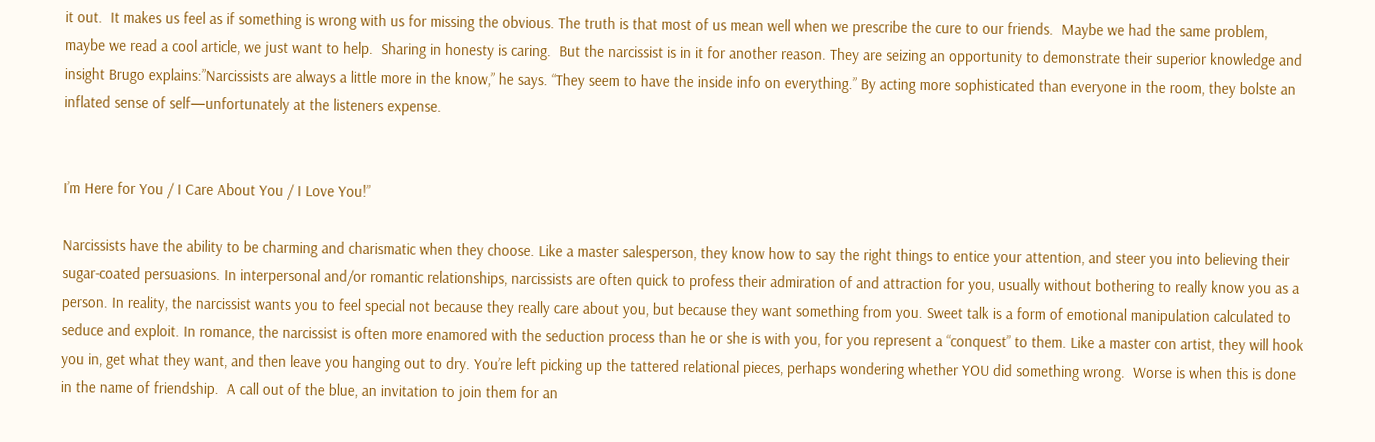it out.  It makes us feel as if something is wrong with us for missing the obvious. The truth is that most of us mean well when we prescribe the cure to our friends.  Maybe we had the same problem, maybe we read a cool article, we just want to help.  Sharing in honesty is caring.  But the narcissist is in it for another reason. They are seizing an opportunity to demonstrate their superior knowledge and insight Brugo explains:”Narcissists are always a little more in the know,” he says. “They seem to have the inside info on everything.” By acting more sophisticated than everyone in the room, they bolste an inflated sense of self—unfortunately at the listeners expense.


I’m Here for You / I Care About You / I Love You!”

Narcissists have the ability to be charming and charismatic when they choose. Like a master salesperson, they know how to say the right things to entice your attention, and steer you into believing their sugar-coated persuasions. In interpersonal and/or romantic relationships, narcissists are often quick to profess their admiration of and attraction for you, usually without bothering to really know you as a person. In reality, the narcissist wants you to feel special not because they really care about you, but because they want something from you. Sweet talk is a form of emotional manipulation calculated to seduce and exploit. In romance, the narcissist is often more enamored with the seduction process than he or she is with you, for you represent a “conquest” to them. Like a master con artist, they will hook you in, get what they want, and then leave you hanging out to dry. You’re left picking up the tattered relational pieces, perhaps wondering whether YOU did something wrong.  Worse is when this is done in the name of friendship.  A call out of the blue, an invitation to join them for an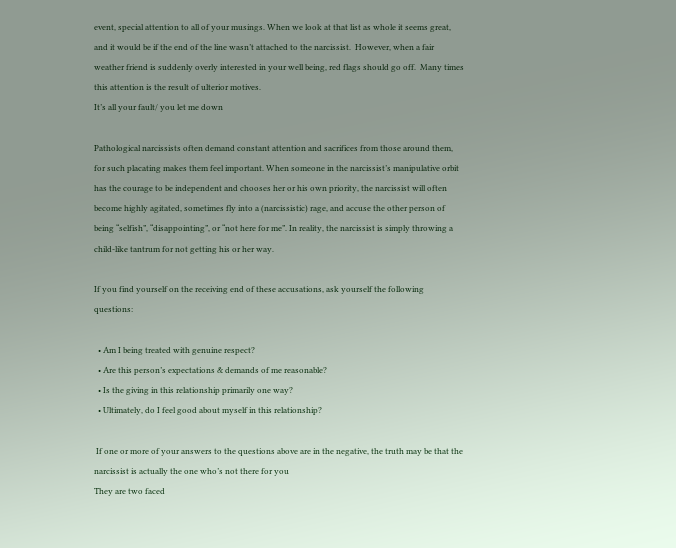event, special attention to all of your musings. When we look at that list as whole it seems great, and it would be if the end of the line wasn’t attached to the narcissist.  However, when a fair weather friend is suddenly overly interested in your well being, red flags should go off.  Many times this attention is the result of ulterior motives.
It’s all your fault/ you let me down

Pathological narcissists often demand constant attention and sacrifices from those around them, for such placating makes them feel important. When someone in the narcissist’s manipulative orbit has the courage to be independent and chooses her or his own priority, the narcissist will often become highly agitated, sometimes fly into a (narcissistic) rage, and accuse the other person of being “selfish”, “disappointing”, or “not here for me”. In reality, the narcissist is simply throwing a child-like tantrum for not getting his or her way.

If you find yourself on the receiving end of these accusations, ask yourself the following questions:

  • Am I being treated with genuine respect?
  • Are this person’s expectations & demands of me reasonable?
  • Is the giving in this relationship primarily one way?
  • Ultimately, do I feel good about myself in this relationship?

 If one or more of your answers to the questions above are in the negative, the truth may be that the narcissist is actually the one who’s not there for you
They are two faced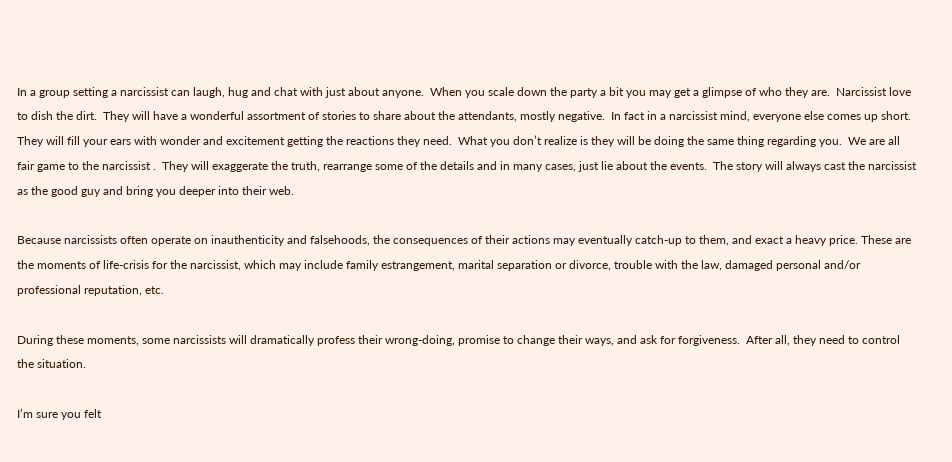In a group setting a narcissist can laugh, hug and chat with just about anyone.  When you scale down the party a bit you may get a glimpse of who they are.  Narcissist love to dish the dirt.  They will have a wonderful assortment of stories to share about the attendants, mostly negative.  In fact in a narcissist mind, everyone else comes up short.  They will fill your ears with wonder and excitement getting the reactions they need.  What you don’t realize is they will be doing the same thing regarding you.  We are all fair game to the narcissist .  They will exaggerate the truth, rearrange some of the details and in many cases, just lie about the events.  The story will always cast the narcissist as the good guy and bring you deeper into their web.

Because narcissists often operate on inauthenticity and falsehoods, the consequences of their actions may eventually catch-up to them, and exact a heavy price. These are the moments of life-crisis for the narcissist, which may include family estrangement, marital separation or divorce, trouble with the law, damaged personal and/or professional reputation, etc.

During these moments, some narcissists will dramatically profess their wrong-doing, promise to change their ways, and ask for forgiveness.  After all, they need to control the situation.

I’m sure you felt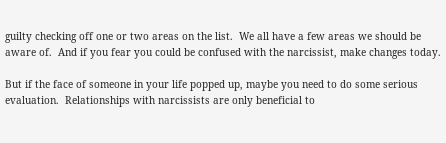guilty checking off one or two areas on the list.  We all have a few areas we should be aware of.  And if you fear you could be confused with the narcissist, make changes today.

But if the face of someone in your life popped up, maybe you need to do some serious evaluation.  Relationships with narcissists are only beneficial to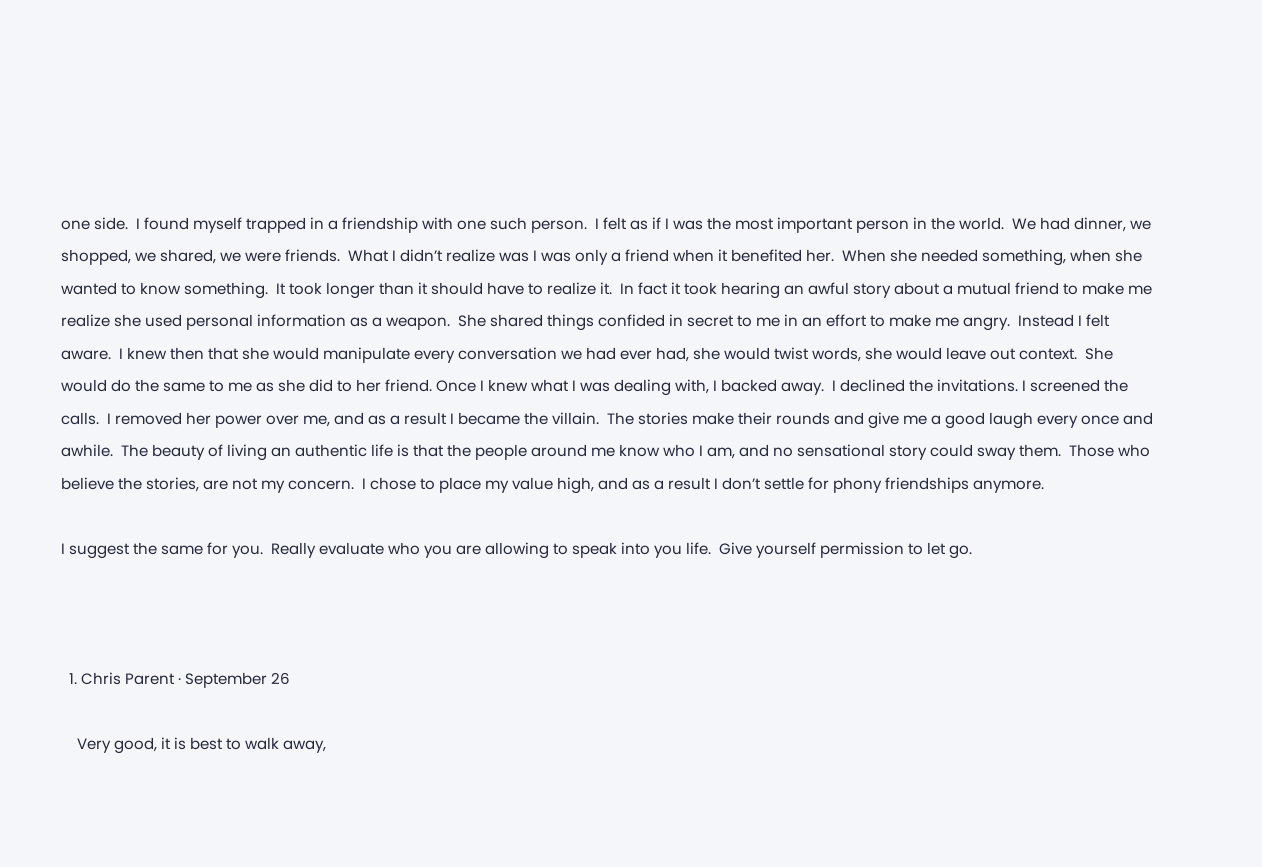one side.  I found myself trapped in a friendship with one such person.  I felt as if I was the most important person in the world.  We had dinner, we shopped, we shared, we were friends.  What I didn’t realize was I was only a friend when it benefited her.  When she needed something, when she wanted to know something.  It took longer than it should have to realize it.  In fact it took hearing an awful story about a mutual friend to make me realize she used personal information as a weapon.  She shared things confided in secret to me in an effort to make me angry.  Instead I felt aware.  I knew then that she would manipulate every conversation we had ever had, she would twist words, she would leave out context.  She would do the same to me as she did to her friend. Once I knew what I was dealing with, I backed away.  I declined the invitations. I screened the calls.  I removed her power over me, and as a result I became the villain.  The stories make their rounds and give me a good laugh every once and awhile.  The beauty of living an authentic life is that the people around me know who I am, and no sensational story could sway them.  Those who believe the stories, are not my concern.  I chose to place my value high, and as a result I don’t settle for phony friendships anymore.

I suggest the same for you.  Really evaluate who you are allowing to speak into you life.  Give yourself permission to let go.



  1. Chris Parent · September 26

    Very good, it is best to walk away,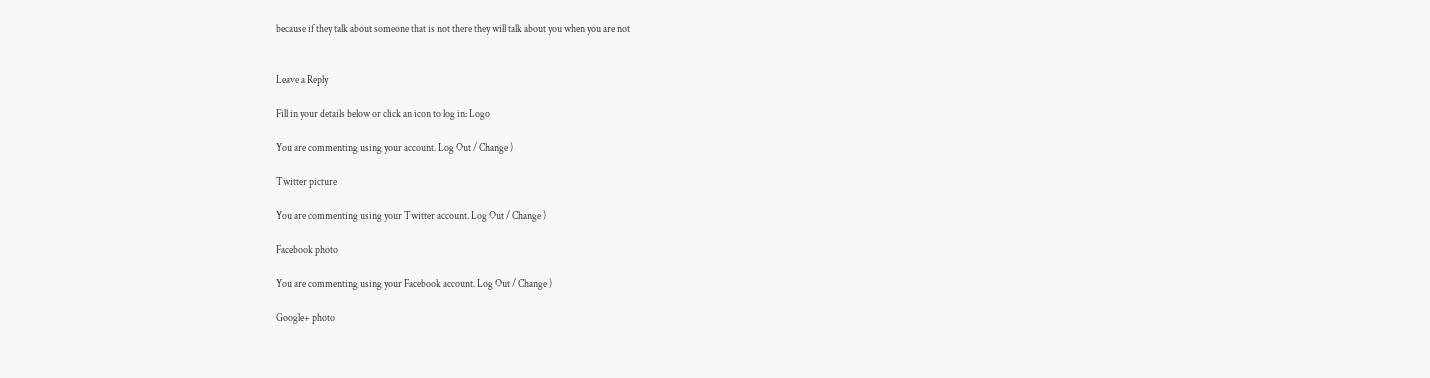because if they talk about someone that is not there they will talk about you when you are not


Leave a Reply

Fill in your details below or click an icon to log in: Logo

You are commenting using your account. Log Out / Change )

Twitter picture

You are commenting using your Twitter account. Log Out / Change )

Facebook photo

You are commenting using your Facebook account. Log Out / Change )

Google+ photo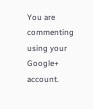You are commenting using your Google+ account.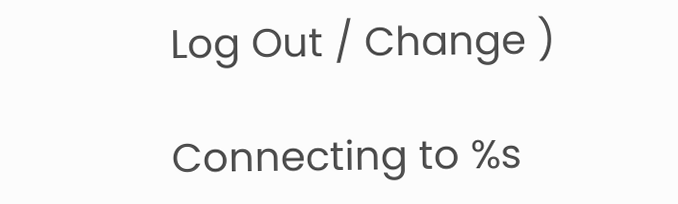Log Out / Change )

Connecting to %s